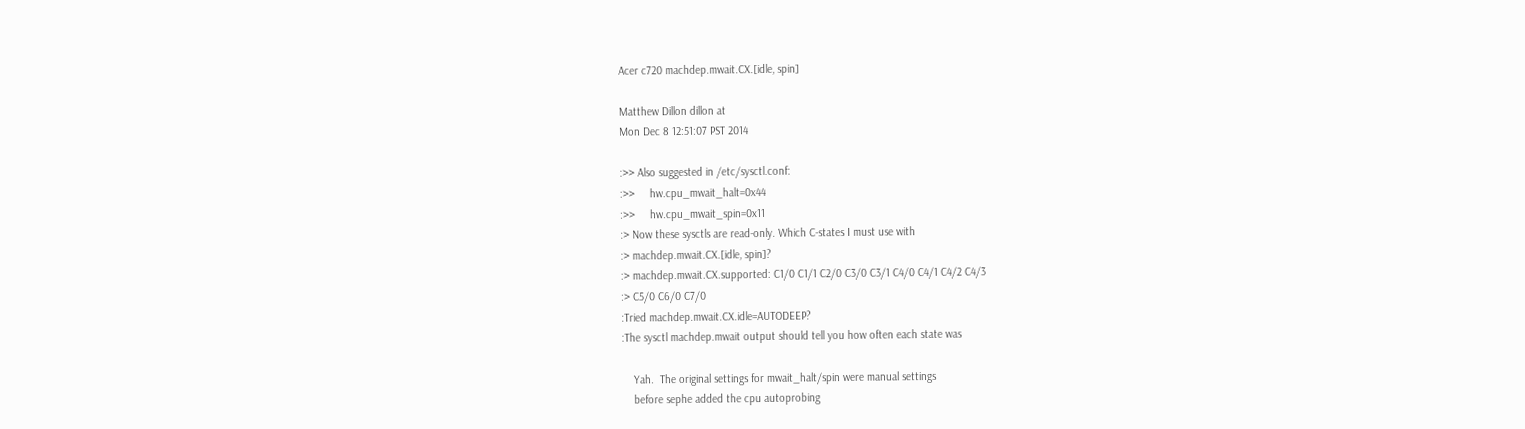Acer c720 machdep.mwait.CX.[idle, spin]

Matthew Dillon dillon at
Mon Dec 8 12:51:07 PST 2014

:>> Also suggested in /etc/sysctl.conf:
:>>     hw.cpu_mwait_halt=0x44
:>>     hw.cpu_mwait_spin=0x11
:> Now these sysctls are read-only. Which C-states I must use with
:> machdep.mwait.CX.[idle, spin]?
:> machdep.mwait.CX.supported: C1/0 C1/1 C2/0 C3/0 C3/1 C4/0 C4/1 C4/2 C4/3
:> C5/0 C6/0 C7/0
:Tried machdep.mwait.CX.idle=AUTODEEP?
:The sysctl machdep.mwait output should tell you how often each state was

    Yah.  The original settings for mwait_halt/spin were manual settings
    before sephe added the cpu autoprobing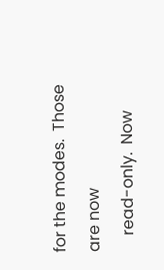for the modes.  Those are now
    read-only.  Now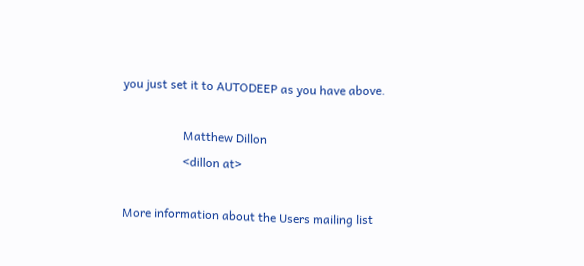you just set it to AUTODEEP as you have above.

                    Matthew Dillon
                    <dillon at>

More information about the Users mailing list